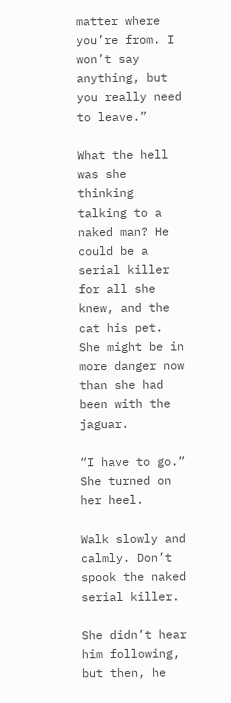matter where you’re from. I won’t say anything, but you really need to leave.”

What the hell was she thinking talking to a naked man? He could be a serial killer for all she knew, and the cat his pet. She might be in more danger now than she had been with the jaguar.

“I have to go.” She turned on her heel.

Walk slowly and calmly. Don’t spook the naked serial killer.

She didn’t hear him following, but then, he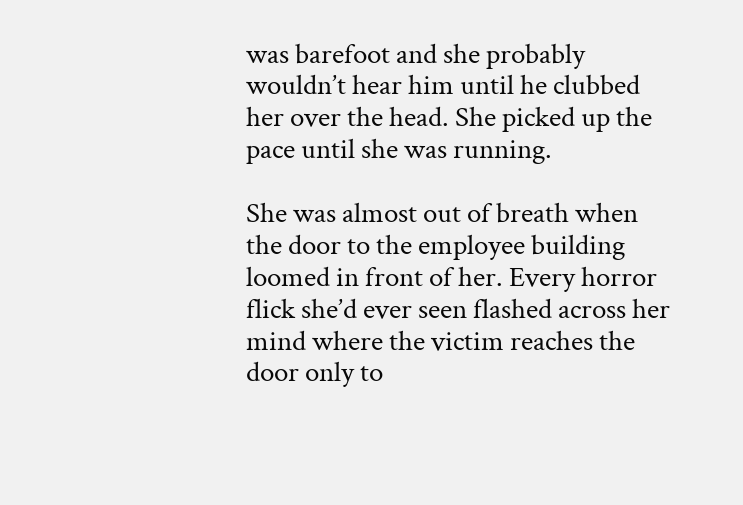was barefoot and she probably wouldn’t hear him until he clubbed her over the head. She picked up the pace until she was running.

She was almost out of breath when the door to the employee building loomed in front of her. Every horror flick she’d ever seen flashed across her mind where the victim reaches the door only to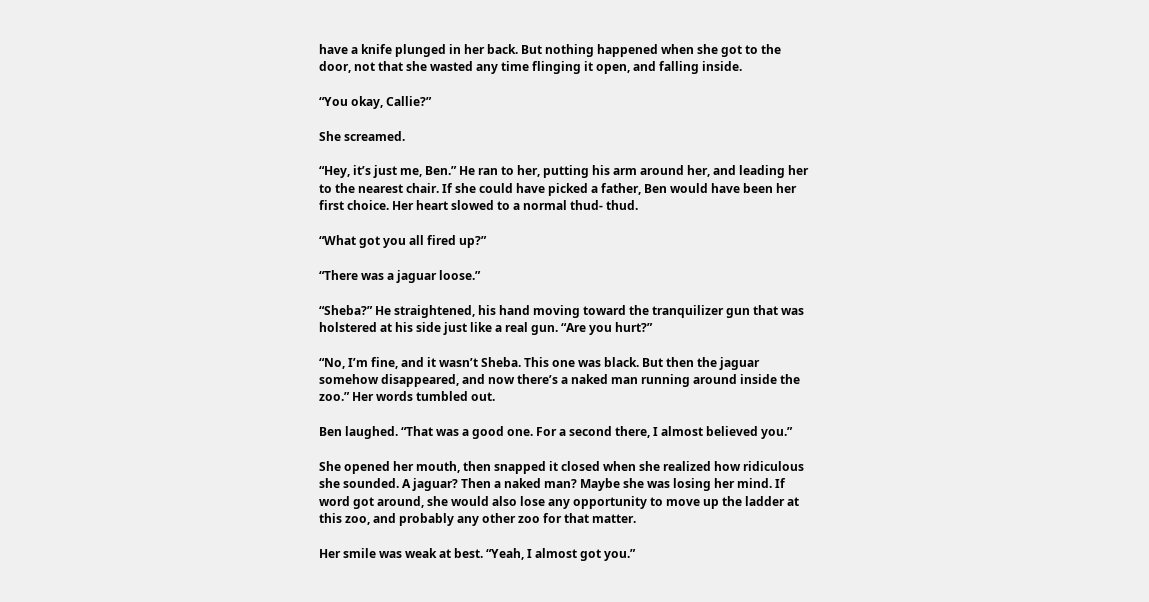have a knife plunged in her back. But nothing happened when she got to the door, not that she wasted any time flinging it open, and falling inside.

“You okay, Callie?”

She screamed.

“Hey, it’s just me, Ben.” He ran to her, putting his arm around her, and leading her to the nearest chair. If she could have picked a father, Ben would have been her first choice. Her heart slowed to a normal thud- thud.

“What got you all fired up?”

“There was a jaguar loose.”

“Sheba?” He straightened, his hand moving toward the tranquilizer gun that was holstered at his side just like a real gun. “Are you hurt?”

“No, I’m fine, and it wasn’t Sheba. This one was black. But then the jaguar somehow disappeared, and now there’s a naked man running around inside the zoo.” Her words tumbled out.

Ben laughed. “That was a good one. For a second there, I almost believed you.”

She opened her mouth, then snapped it closed when she realized how ridiculous she sounded. A jaguar? Then a naked man? Maybe she was losing her mind. If word got around, she would also lose any opportunity to move up the ladder at this zoo, and probably any other zoo for that matter.

Her smile was weak at best. “Yeah, I almost got you.”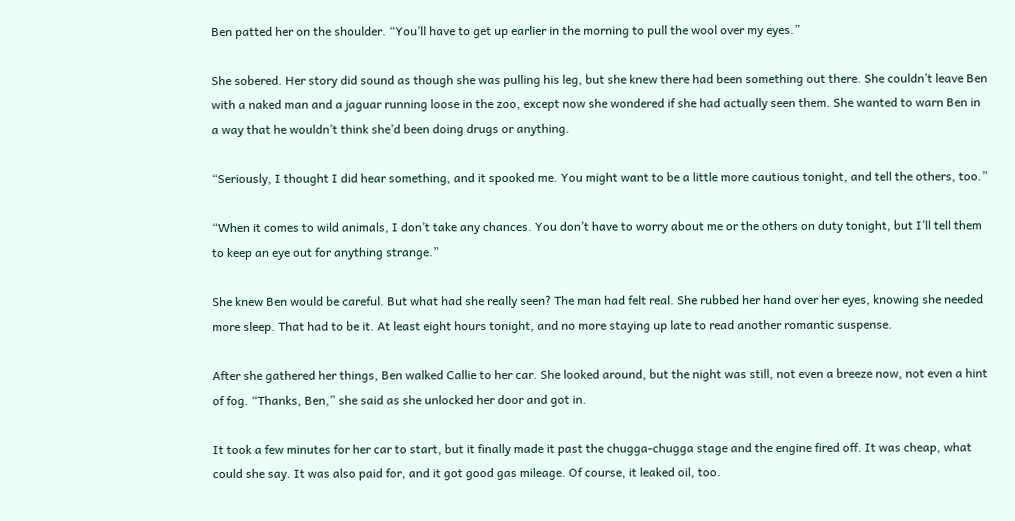Ben patted her on the shoulder. “You’ll have to get up earlier in the morning to pull the wool over my eyes.”

She sobered. Her story did sound as though she was pulling his leg, but she knew there had been something out there. She couldn’t leave Ben with a naked man and a jaguar running loose in the zoo, except now she wondered if she had actually seen them. She wanted to warn Ben in a way that he wouldn’t think she’d been doing drugs or anything.

“Seriously, I thought I did hear something, and it spooked me. You might want to be a little more cautious tonight, and tell the others, too.”

“When it comes to wild animals, I don’t take any chances. You don’t have to worry about me or the others on duty tonight, but I’ll tell them to keep an eye out for anything strange.”

She knew Ben would be careful. But what had she really seen? The man had felt real. She rubbed her hand over her eyes, knowing she needed more sleep. That had to be it. At least eight hours tonight, and no more staying up late to read another romantic suspense.

After she gathered her things, Ben walked Callie to her car. She looked around, but the night was still, not even a breeze now, not even a hint of fog. “Thanks, Ben,” she said as she unlocked her door and got in.

It took a few minutes for her car to start, but it finally made it past the chugga-chugga stage and the engine fired off. It was cheap, what could she say. It was also paid for, and it got good gas mileage. Of course, it leaked oil, too.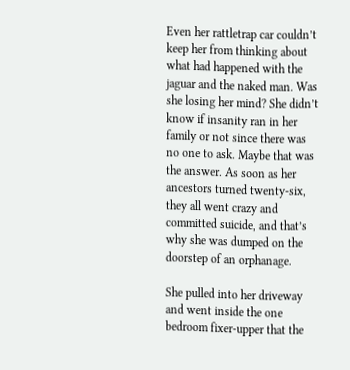Even her rattletrap car couldn’t keep her from thinking about what had happened with the jaguar and the naked man. Was she losing her mind? She didn’t know if insanity ran in her family or not since there was no one to ask. Maybe that was the answer. As soon as her ancestors turned twenty-six, they all went crazy and committed suicide, and that’s why she was dumped on the doorstep of an orphanage.

She pulled into her driveway and went inside the one bedroom fixer-upper that the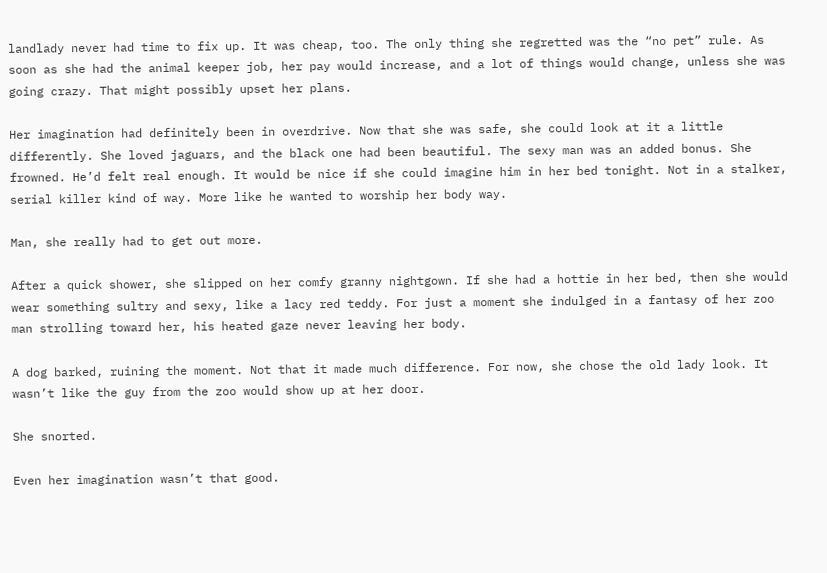landlady never had time to fix up. It was cheap, too. The only thing she regretted was the “no pet” rule. As soon as she had the animal keeper job, her pay would increase, and a lot of things would change, unless she was going crazy. That might possibly upset her plans.

Her imagination had definitely been in overdrive. Now that she was safe, she could look at it a little differently. She loved jaguars, and the black one had been beautiful. The sexy man was an added bonus. She frowned. He’d felt real enough. It would be nice if she could imagine him in her bed tonight. Not in a stalker, serial killer kind of way. More like he wanted to worship her body way.

Man, she really had to get out more.

After a quick shower, she slipped on her comfy granny nightgown. If she had a hottie in her bed, then she would wear something sultry and sexy, like a lacy red teddy. For just a moment she indulged in a fantasy of her zoo man strolling toward her, his heated gaze never leaving her body.

A dog barked, ruining the moment. Not that it made much difference. For now, she chose the old lady look. It wasn’t like the guy from the zoo would show up at her door.

She snorted.

Even her imagination wasn’t that good.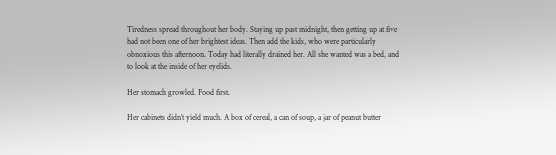Tiredness spread throughout her body. Staying up past midnight, then getting up at five had not been one of her brightest ideas. Then add the kids, who were particularly obnoxious this afternoon. Today had literally drained her. All she wanted was a bed, and to look at the inside of her eyelids.

Her stomach growled. Food first.

Her cabinets didn’t yield much. A box of cereal, a can of soup, a jar of peanut butter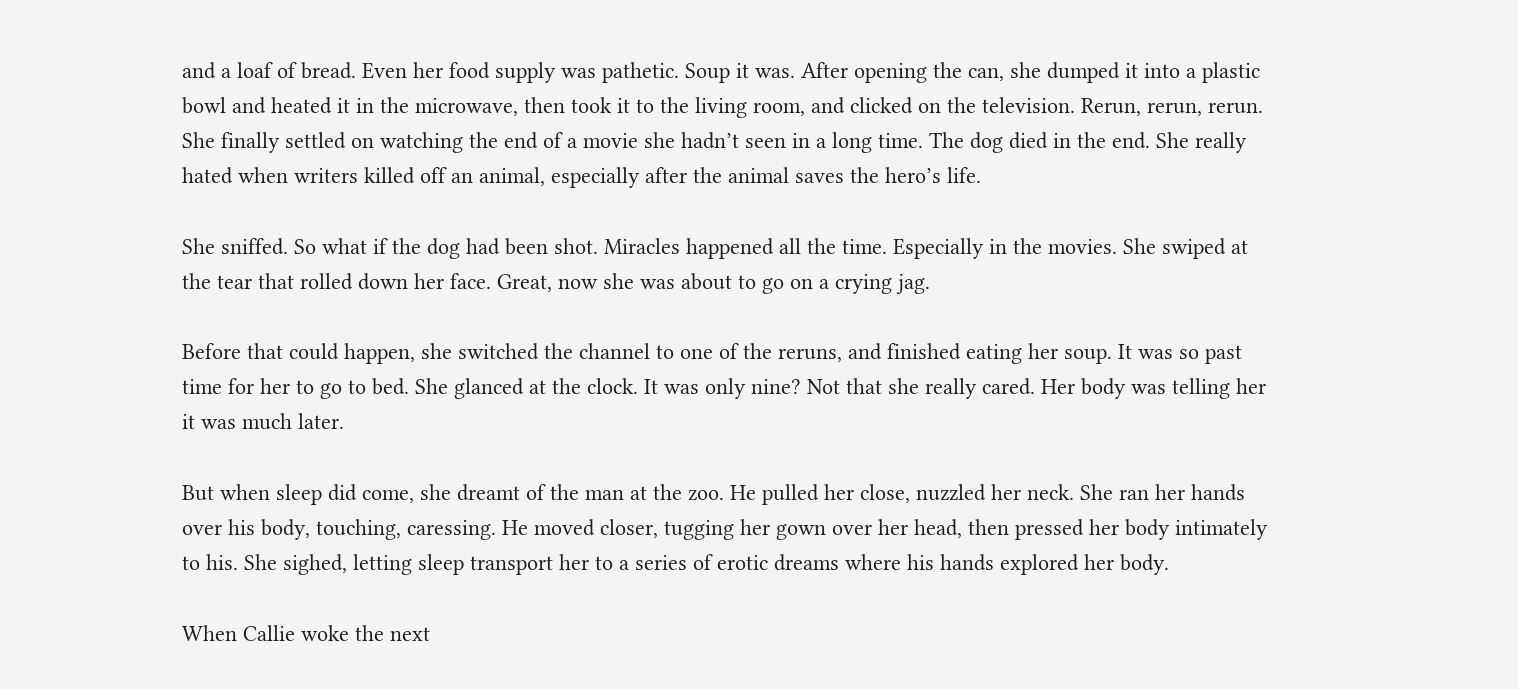and a loaf of bread. Even her food supply was pathetic. Soup it was. After opening the can, she dumped it into a plastic bowl and heated it in the microwave, then took it to the living room, and clicked on the television. Rerun, rerun, rerun. She finally settled on watching the end of a movie she hadn’t seen in a long time. The dog died in the end. She really hated when writers killed off an animal, especially after the animal saves the hero’s life.

She sniffed. So what if the dog had been shot. Miracles happened all the time. Especially in the movies. She swiped at the tear that rolled down her face. Great, now she was about to go on a crying jag.

Before that could happen, she switched the channel to one of the reruns, and finished eating her soup. It was so past time for her to go to bed. She glanced at the clock. It was only nine? Not that she really cared. Her body was telling her it was much later.

But when sleep did come, she dreamt of the man at the zoo. He pulled her close, nuzzled her neck. She ran her hands over his body, touching, caressing. He moved closer, tugging her gown over her head, then pressed her body intimately to his. She sighed, letting sleep transport her to a series of erotic dreams where his hands explored her body.

When Callie woke the next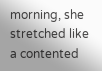morning, she stretched like a contented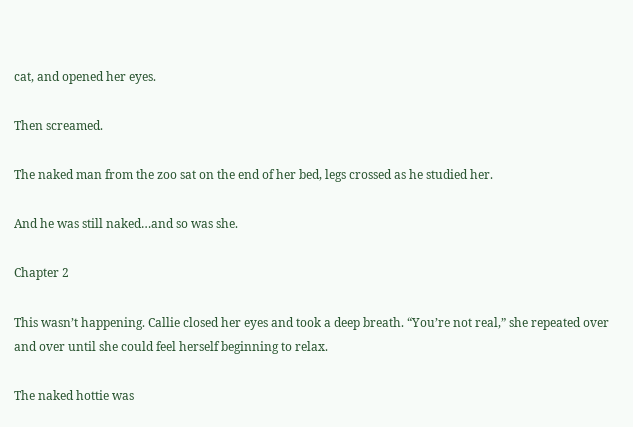cat, and opened her eyes.

Then screamed.

The naked man from the zoo sat on the end of her bed, legs crossed as he studied her.

And he was still naked…and so was she.

Chapter 2

This wasn’t happening. Callie closed her eyes and took a deep breath. “You’re not real,” she repeated over and over until she could feel herself beginning to relax.

The naked hottie was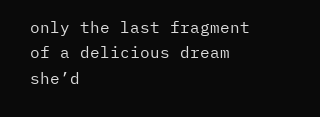only the last fragment of a delicious dream she’d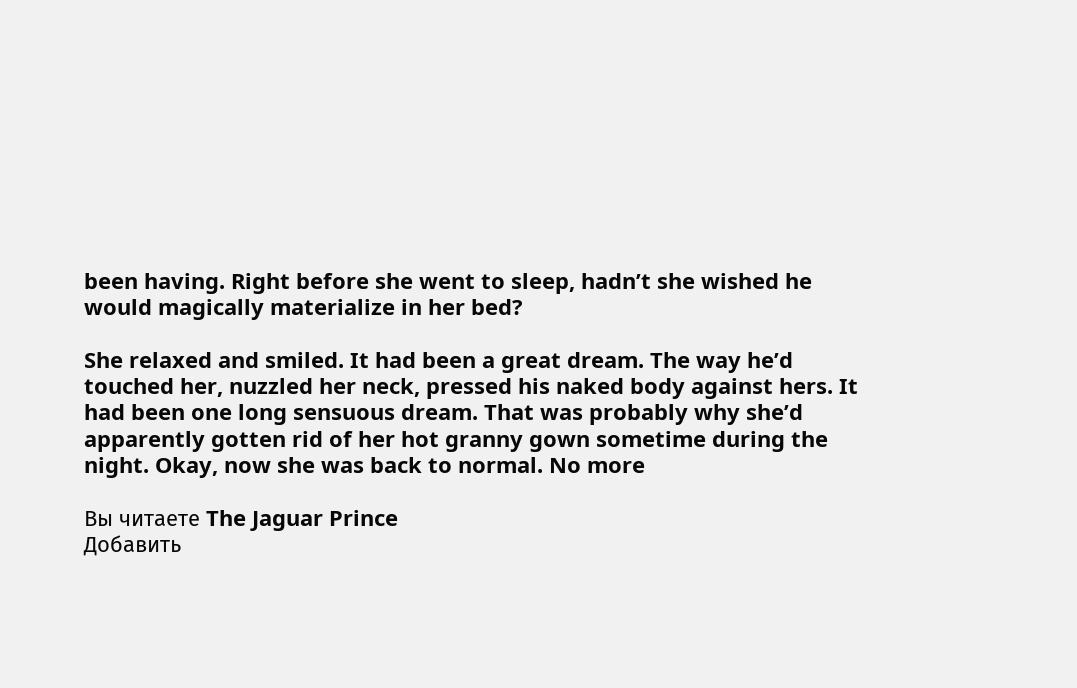been having. Right before she went to sleep, hadn’t she wished he would magically materialize in her bed?

She relaxed and smiled. It had been a great dream. The way he’d touched her, nuzzled her neck, pressed his naked body against hers. It had been one long sensuous dream. That was probably why she’d apparently gotten rid of her hot granny gown sometime during the night. Okay, now she was back to normal. No more

Вы читаете The Jaguar Prince
Добавить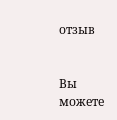отзыв


Вы можете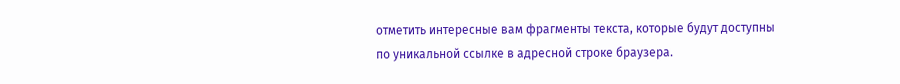отметить интересные вам фрагменты текста, которые будут доступны по уникальной ссылке в адресной строке браузера.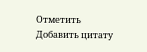Отметить Добавить цитату